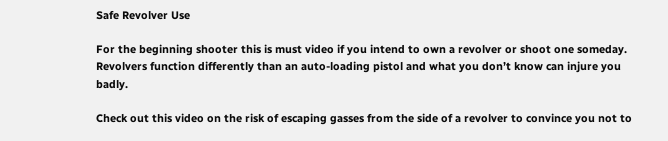Safe Revolver Use

For the beginning shooter this is must video if you intend to own a revolver or shoot one someday.  Revolvers function differently than an auto-loading pistol and what you don’t know can injure you badly.

Check out this video on the risk of escaping gasses from the side of a revolver to convince you not to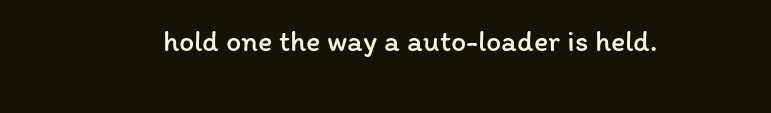hold one the way a auto-loader is held.